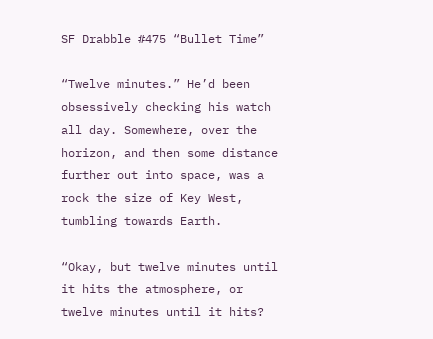SF Drabble #475 “Bullet Time”

“Twelve minutes.” He’d been obsessively checking his watch all day. Somewhere, over the horizon, and then some distance further out into space, was a rock the size of Key West, tumbling towards Earth.

“Okay, but twelve minutes until it hits the atmosphere, or twelve minutes until it hits?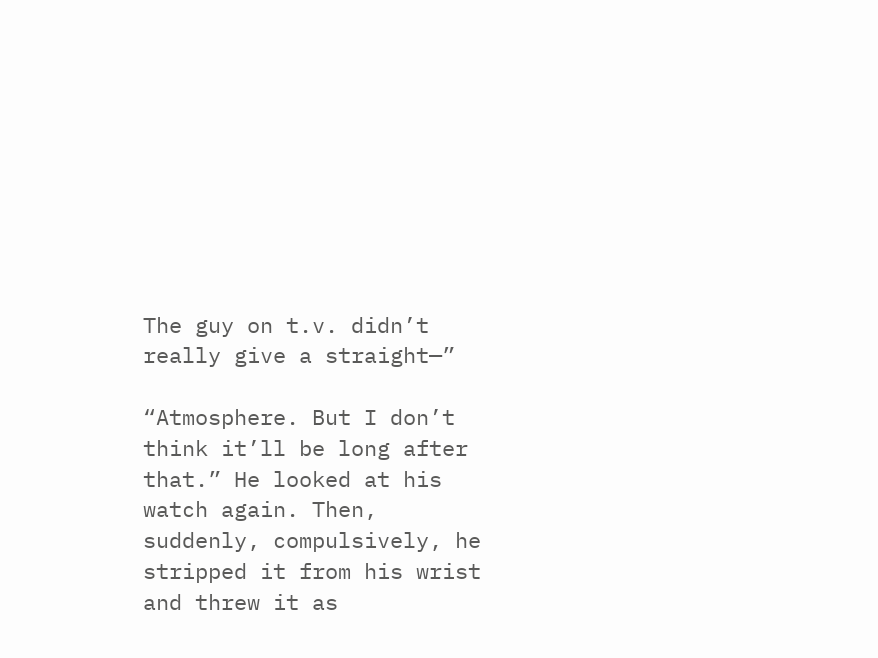The guy on t.v. didn’t really give a straight—”

“Atmosphere. But I don’t think it’ll be long after that.” He looked at his watch again. Then, suddenly, compulsively, he stripped it from his wrist and threw it as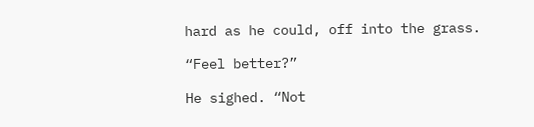hard as he could, off into the grass.

“Feel better?”

He sighed. “Not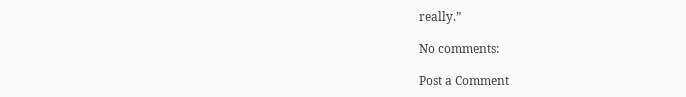really.”

No comments:

Post a Comment